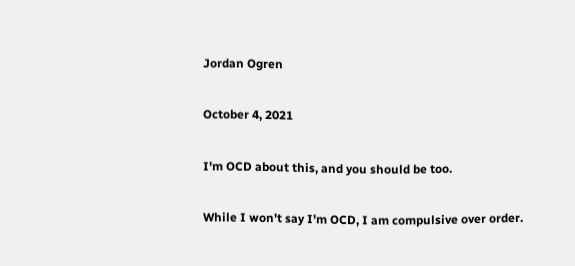Jordan Ogren

October 4, 2021

I'm OCD about this, and you should be too.

While I won't say I'm OCD, I am compulsive over order.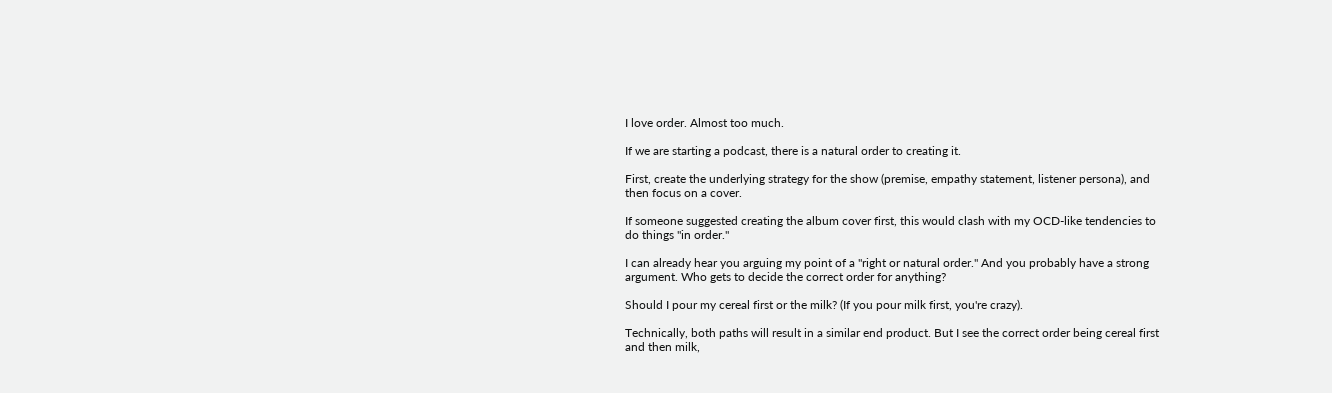I love order. Almost too much.

If we are starting a podcast, there is a natural order to creating it.

First, create the underlying strategy for the show (premise, empathy statement, listener persona), and then focus on a cover.

If someone suggested creating the album cover first, this would clash with my OCD-like tendencies to do things "in order."

I can already hear you arguing my point of a "right or natural order." And you probably have a strong argument. Who gets to decide the correct order for anything?

Should I pour my cereal first or the milk? (If you pour milk first, you're crazy).

Technically, both paths will result in a similar end product. But I see the correct order being cereal first and then milk,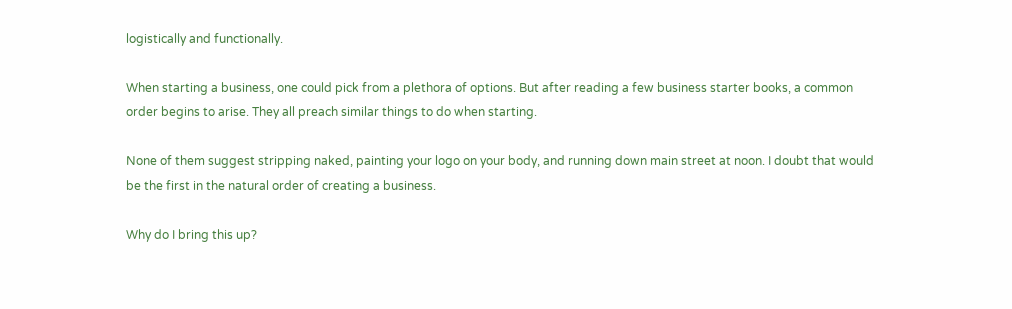logistically and functionally.

When starting a business, one could pick from a plethora of options. But after reading a few business starter books, a common order begins to arise. They all preach similar things to do when starting.

None of them suggest stripping naked, painting your logo on your body, and running down main street at noon. I doubt that would be the first in the natural order of creating a business.

Why do I bring this up?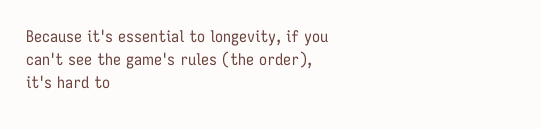Because it's essential to longevity, if you can't see the game's rules (the order), it's hard to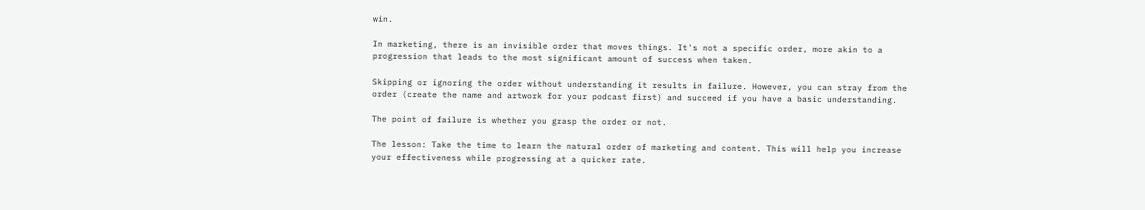win.

In marketing, there is an invisible order that moves things. It's not a specific order, more akin to a progression that leads to the most significant amount of success when taken.

Skipping or ignoring the order without understanding it results in failure. However, you can stray from the order (create the name and artwork for your podcast first) and succeed if you have a basic understanding.

The point of failure is whether you grasp the order or not.

The lesson: Take the time to learn the natural order of marketing and content. This will help you increase your effectiveness while progressing at a quicker rate.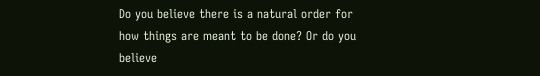Do you believe there is a natural order for how things are meant to be done? Or do you believe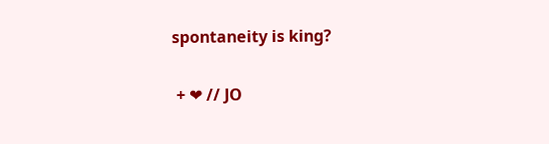spontaneity is king?

 + ❤ // JO